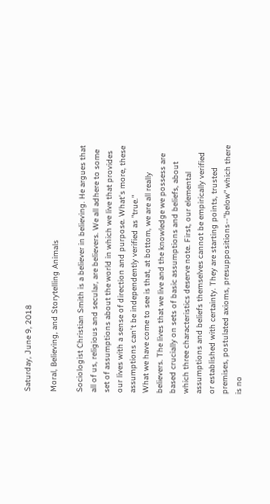Saturday, June 9, 2018

Moral, Believing, and Storytelling Animals

Sociologist Christian Smith is a believer in believing. He argues that all of us, religious and secular, are believers. We all adhere to some set of assumptions about the world in which we live that provides our lives with a sense of direction and purpose. What's more, these assumptions can't be independently verified as "true."
What we have come to see is that, at bottom, we are all really believers. The lives that we live and the knowledge we possess are based crucially on sets of basic assumptions and beliefs, about which three characteristics deserve note. First, our elemental assumptions and beliefs themselves cannot be empirically verified or established with certainty. They are starting points, trusted premises, postulated axioms, presuppositions--"below" which there is no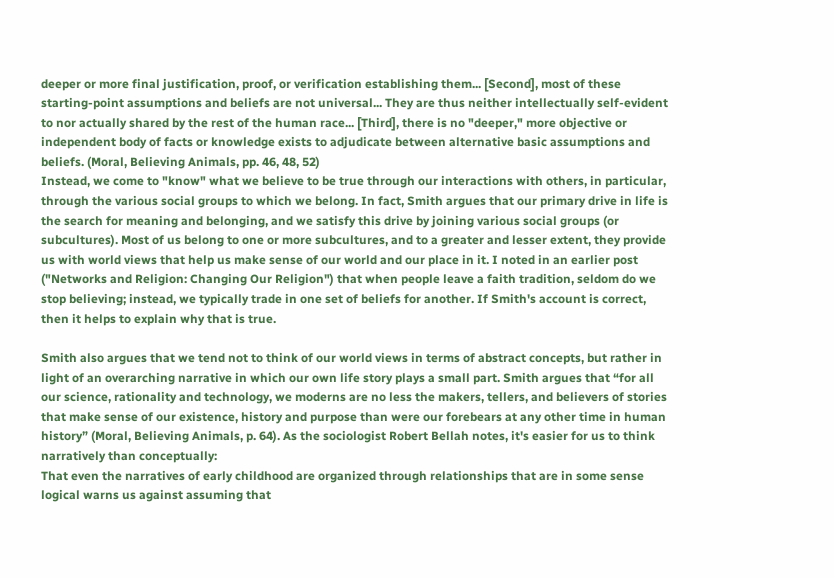deeper or more final justification, proof, or verification establishing them... [Second], most of these starting-point assumptions and beliefs are not universal... They are thus neither intellectually self-evident to nor actually shared by the rest of the human race... [Third], there is no "deeper," more objective or independent body of facts or knowledge exists to adjudicate between alternative basic assumptions and beliefs. (Moral, Believing Animals, pp. 46, 48, 52)
Instead, we come to "know" what we believe to be true through our interactions with others, in particular, through the various social groups to which we belong. In fact, Smith argues that our primary drive in life is the search for meaning and belonging, and we satisfy this drive by joining various social groups (or subcultures). Most of us belong to one or more subcultures, and to a greater and lesser extent, they provide us with world views that help us make sense of our world and our place in it. I noted in an earlier post ("Networks and Religion: Changing Our Religion") that when people leave a faith tradition, seldom do we stop believing; instead, we typically trade in one set of beliefs for another. If Smith's account is correct, then it helps to explain why that is true.

Smith also argues that we tend not to think of our world views in terms of abstract concepts, but rather in light of an overarching narrative in which our own life story plays a small part. Smith argues that “for all our science, rationality and technology, we moderns are no less the makers, tellers, and believers of stories that make sense of our existence, history and purpose than were our forebears at any other time in human history” (Moral, Believing Animals, p. 64). As the sociologist Robert Bellah notes, it's easier for us to think narratively than conceptually:
That even the narratives of early childhood are organized through relationships that are in some sense logical warns us against assuming that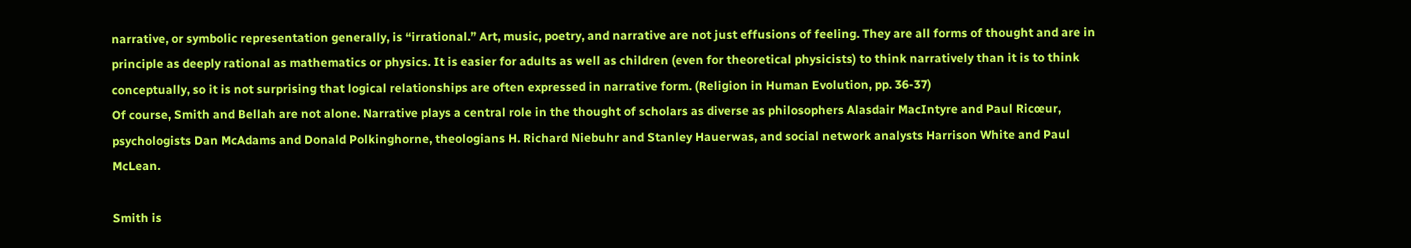narrative, or symbolic representation generally, is “irrational.” Art, music, poetry, and narrative are not just effusions of feeling. They are all forms of thought and are in principle as deeply rational as mathematics or physics. It is easier for adults as well as children (even for theoretical physicists) to think narratively than it is to think conceptually, so it is not surprising that logical relationships are often expressed in narrative form. (Religion in Human Evolution, pp. 36-37)
Of course, Smith and Bellah are not alone. Narrative plays a central role in the thought of scholars as diverse as philosophers Alasdair MacIntyre and Paul Ricœur, psychologists Dan McAdams and Donald Polkinghorne, theologians H. Richard Niebuhr and Stanley Hauerwas, and social network analysts Harrison White and Paul McLean.

Smith is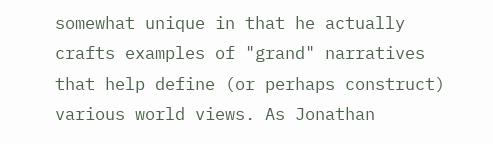somewhat unique in that he actually crafts examples of "grand" narratives that help define (or perhaps construct) various world views. As Jonathan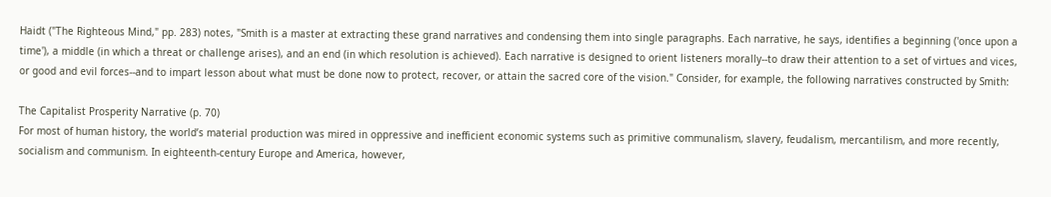Haidt ("The Righteous Mind," pp. 283) notes, "Smith is a master at extracting these grand narratives and condensing them into single paragraphs. Each narrative, he says, identifies a beginning ('once upon a time'), a middle (in which a threat or challenge arises), and an end (in which resolution is achieved). Each narrative is designed to orient listeners morally--to draw their attention to a set of virtues and vices, or good and evil forces--and to impart lesson about what must be done now to protect, recover, or attain the sacred core of the vision." Consider, for example, the following narratives constructed by Smith:

The Capitalist Prosperity Narrative (p. 70)
For most of human history, the world’s material production was mired in oppressive and inefficient economic systems such as primitive communalism, slavery, feudalism, mercantilism, and more recently, socialism and communism. In eighteenth-century Europe and America, however,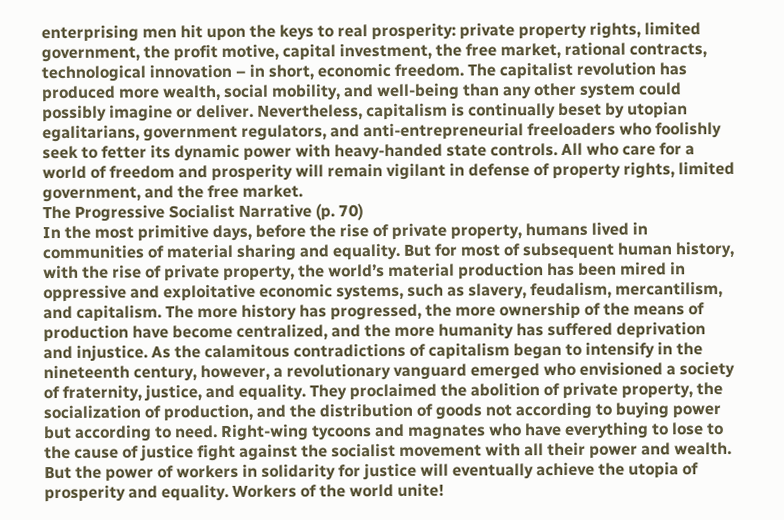enterprising men hit upon the keys to real prosperity: private property rights, limited government, the profit motive, capital investment, the free market, rational contracts, technological innovation – in short, economic freedom. The capitalist revolution has produced more wealth, social mobility, and well-being than any other system could possibly imagine or deliver. Nevertheless, capitalism is continually beset by utopian egalitarians, government regulators, and anti-entrepreneurial freeloaders who foolishly seek to fetter its dynamic power with heavy-handed state controls. All who care for a world of freedom and prosperity will remain vigilant in defense of property rights, limited government, and the free market.
The Progressive Socialist Narrative (p. 70)
In the most primitive days, before the rise of private property, humans lived in communities of material sharing and equality. But for most of subsequent human history, with the rise of private property, the world’s material production has been mired in oppressive and exploitative economic systems, such as slavery, feudalism, mercantilism, and capitalism. The more history has progressed, the more ownership of the means of production have become centralized, and the more humanity has suffered deprivation and injustice. As the calamitous contradictions of capitalism began to intensify in the nineteenth century, however, a revolutionary vanguard emerged who envisioned a society of fraternity, justice, and equality. They proclaimed the abolition of private property, the socialization of production, and the distribution of goods not according to buying power but according to need. Right-wing tycoons and magnates who have everything to lose to the cause of justice fight against the socialist movement with all their power and wealth. But the power of workers in solidarity for justice will eventually achieve the utopia of prosperity and equality. Workers of the world unite!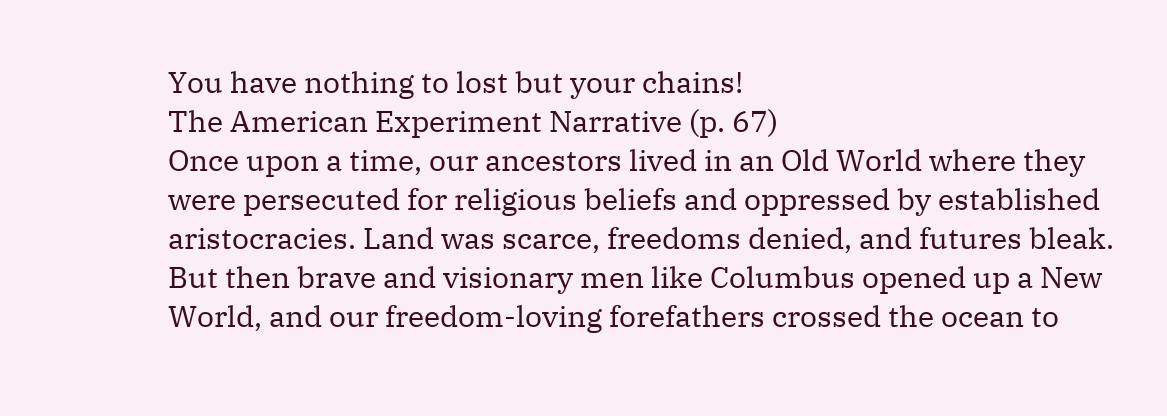You have nothing to lost but your chains!
The American Experiment Narrative (p. 67)
Once upon a time, our ancestors lived in an Old World where they were persecuted for religious beliefs and oppressed by established aristocracies. Land was scarce, freedoms denied, and futures bleak. But then brave and visionary men like Columbus opened up a New World, and our freedom-loving forefathers crossed the ocean to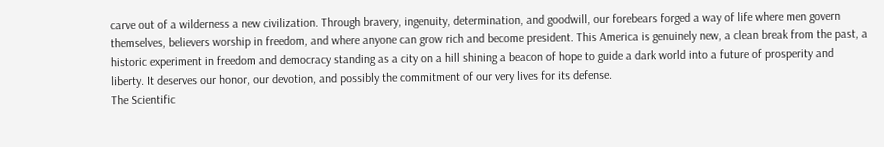carve out of a wilderness a new civilization. Through bravery, ingenuity, determination, and goodwill, our forebears forged a way of life where men govern themselves, believers worship in freedom, and where anyone can grow rich and become president. This America is genuinely new, a clean break from the past, a historic experiment in freedom and democracy standing as a city on a hill shining a beacon of hope to guide a dark world into a future of prosperity and liberty. It deserves our honor, our devotion, and possibly the commitment of our very lives for its defense.
The Scientific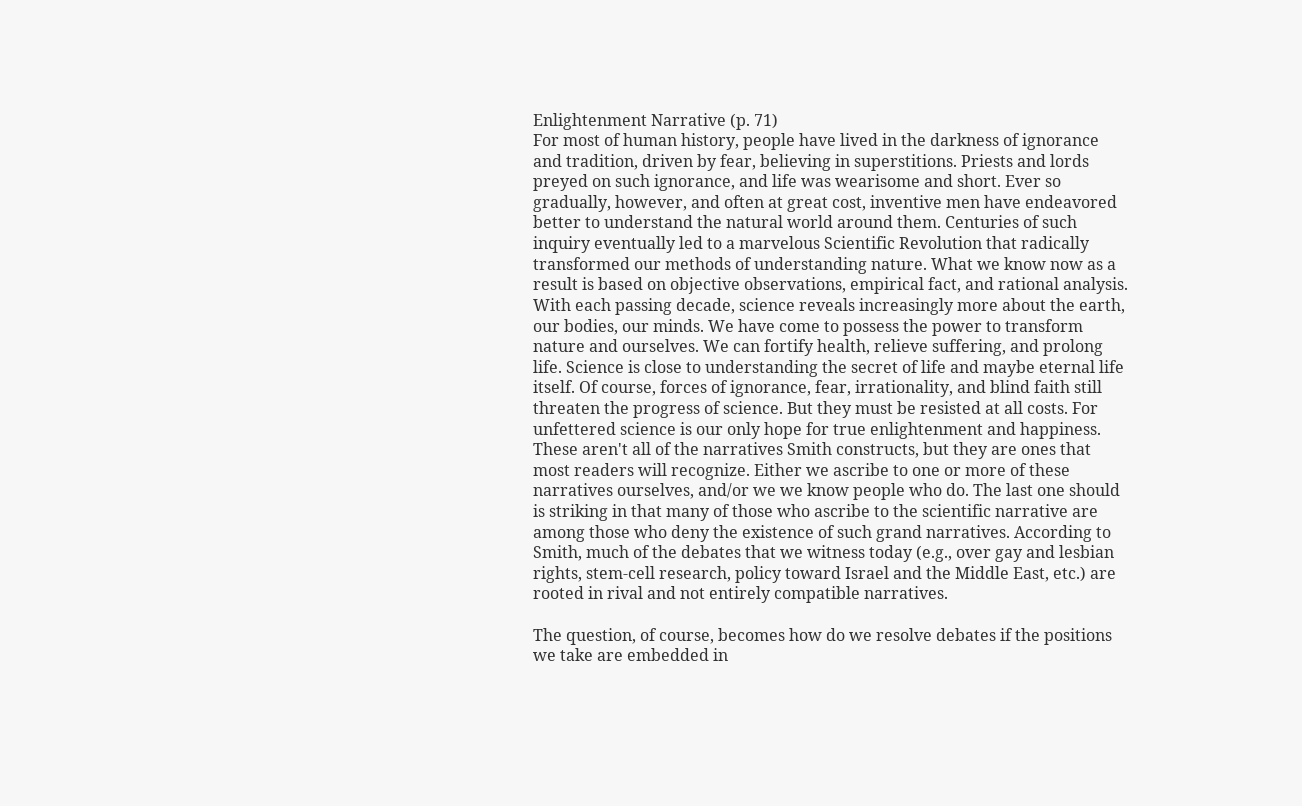Enlightenment Narrative (p. 71)
For most of human history, people have lived in the darkness of ignorance and tradition, driven by fear, believing in superstitions. Priests and lords preyed on such ignorance, and life was wearisome and short. Ever so gradually, however, and often at great cost, inventive men have endeavored better to understand the natural world around them. Centuries of such inquiry eventually led to a marvelous Scientific Revolution that radically transformed our methods of understanding nature. What we know now as a result is based on objective observations, empirical fact, and rational analysis. With each passing decade, science reveals increasingly more about the earth, our bodies, our minds. We have come to possess the power to transform nature and ourselves. We can fortify health, relieve suffering, and prolong life. Science is close to understanding the secret of life and maybe eternal life itself. Of course, forces of ignorance, fear, irrationality, and blind faith still threaten the progress of science. But they must be resisted at all costs. For unfettered science is our only hope for true enlightenment and happiness.
These aren't all of the narratives Smith constructs, but they are ones that most readers will recognize. Either we ascribe to one or more of these narratives ourselves, and/or we we know people who do. The last one should is striking in that many of those who ascribe to the scientific narrative are among those who deny the existence of such grand narratives. According to Smith, much of the debates that we witness today (e.g., over gay and lesbian rights, stem-cell research, policy toward Israel and the Middle East, etc.) are rooted in rival and not entirely compatible narratives.

The question, of course, becomes how do we resolve debates if the positions we take are embedded in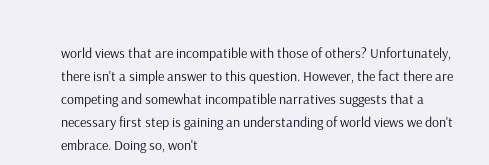world views that are incompatible with those of others? Unfortunately, there isn't a simple answer to this question. However, the fact there are competing and somewhat incompatible narratives suggests that a necessary first step is gaining an understanding of world views we don't embrace. Doing so, won't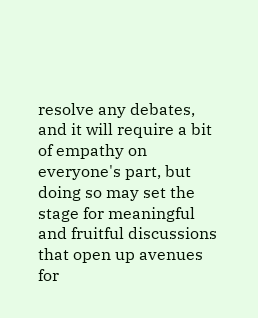resolve any debates, and it will require a bit of empathy on everyone's part, but doing so may set the stage for meaningful and fruitful discussions that open up avenues for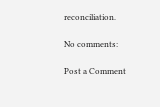reconciliation.

No comments:

Post a Comment